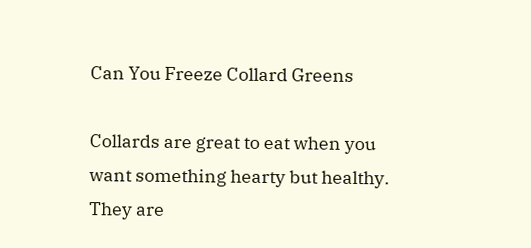Can You Freeze Collard Greens

Collards are great to eat when you want something hearty but healthy. They are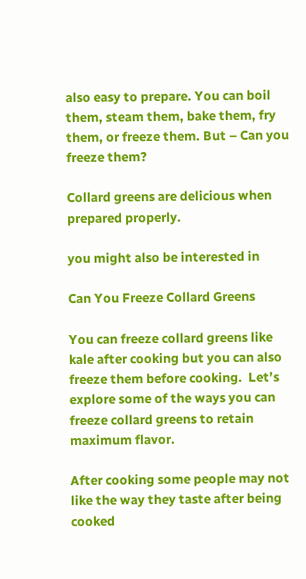also easy to prepare. You can boil them, steam them, bake them, fry them, or freeze them. But – Can you freeze them?

Collard greens are delicious when prepared properly.

you might also be interested in

Can You Freeze Collard Greens

You can freeze collard greens like kale after cooking but you can also freeze them before cooking.  Let’s explore some of the ways you can freeze collard greens to retain maximum flavor.

After cooking some people may not like the way they taste after being cooked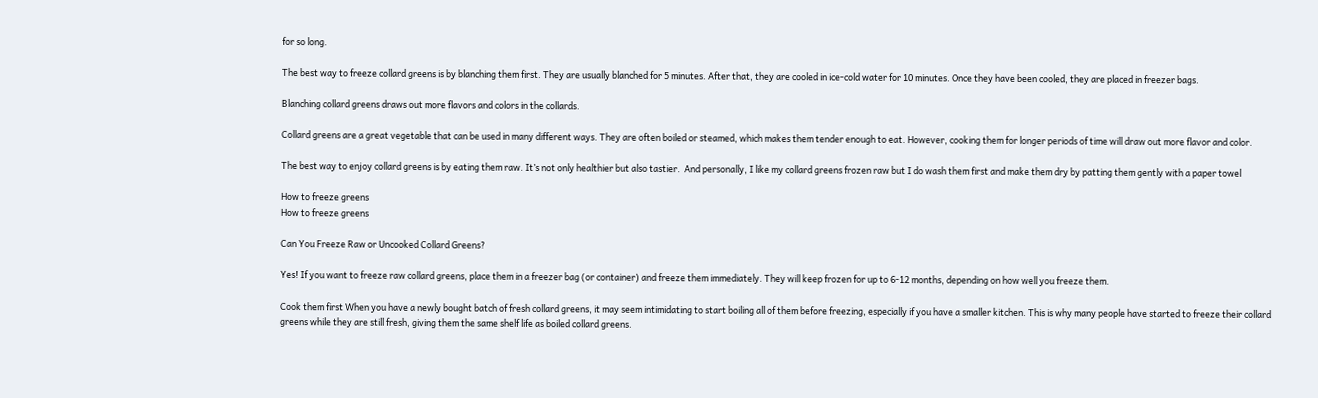for so long.

The best way to freeze collard greens is by blanching them first. They are usually blanched for 5 minutes. After that, they are cooled in ice-cold water for 10 minutes. Once they have been cooled, they are placed in freezer bags.

Blanching collard greens draws out more flavors and colors in the collards.

Collard greens are a great vegetable that can be used in many different ways. They are often boiled or steamed, which makes them tender enough to eat. However, cooking them for longer periods of time will draw out more flavor and color.

The best way to enjoy collard greens is by eating them raw. It’s not only healthier but also tastier.  And personally, I like my collard greens frozen raw but I do wash them first and make them dry by patting them gently with a paper towel

How to freeze greens
How to freeze greens

Can You Freeze Raw or Uncooked Collard Greens?

Yes! If you want to freeze raw collard greens, place them in a freezer bag (or container) and freeze them immediately. They will keep frozen for up to 6-12 months, depending on how well you freeze them.

Cook them first When you have a newly bought batch of fresh collard greens, it may seem intimidating to start boiling all of them before freezing, especially if you have a smaller kitchen. This is why many people have started to freeze their collard greens while they are still fresh, giving them the same shelf life as boiled collard greens.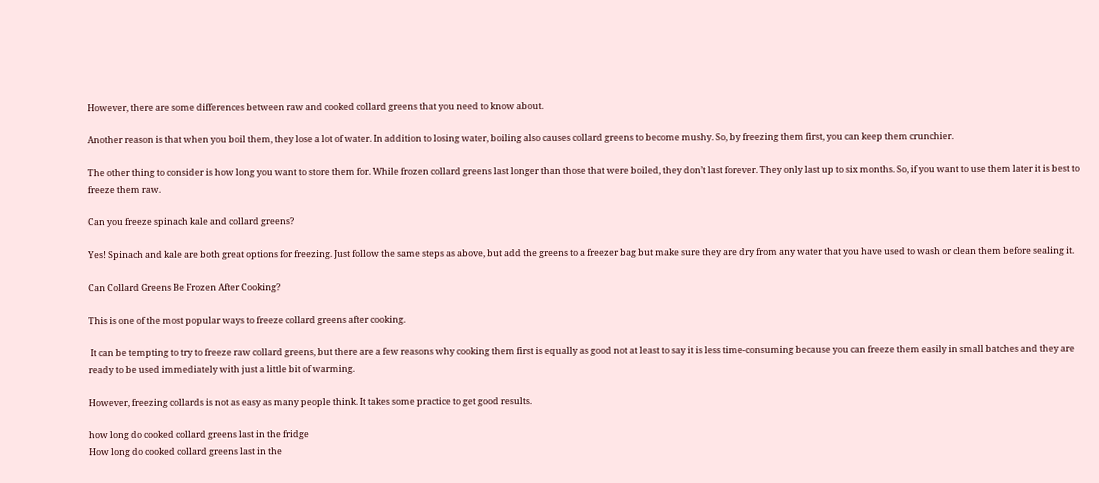However, there are some differences between raw and cooked collard greens that you need to know about.

Another reason is that when you boil them, they lose a lot of water. In addition to losing water, boiling also causes collard greens to become mushy. So, by freezing them first, you can keep them crunchier.

The other thing to consider is how long you want to store them for. While frozen collard greens last longer than those that were boiled, they don’t last forever. They only last up to six months. So, if you want to use them later it is best to freeze them raw.

Can you freeze spinach kale and collard greens?

Yes! Spinach and kale are both great options for freezing. Just follow the same steps as above, but add the greens to a freezer bag but make sure they are dry from any water that you have used to wash or clean them before sealing it.

Can Collard Greens Be Frozen After Cooking?

This is one of the most popular ways to freeze collard greens after cooking.

 It can be tempting to try to freeze raw collard greens, but there are a few reasons why cooking them first is equally as good not at least to say it is less time-consuming because you can freeze them easily in small batches and they are ready to be used immediately with just a little bit of warming.

However, freezing collards is not as easy as many people think. It takes some practice to get good results.

how long do cooked collard greens last in the fridge
How long do cooked collard greens last in the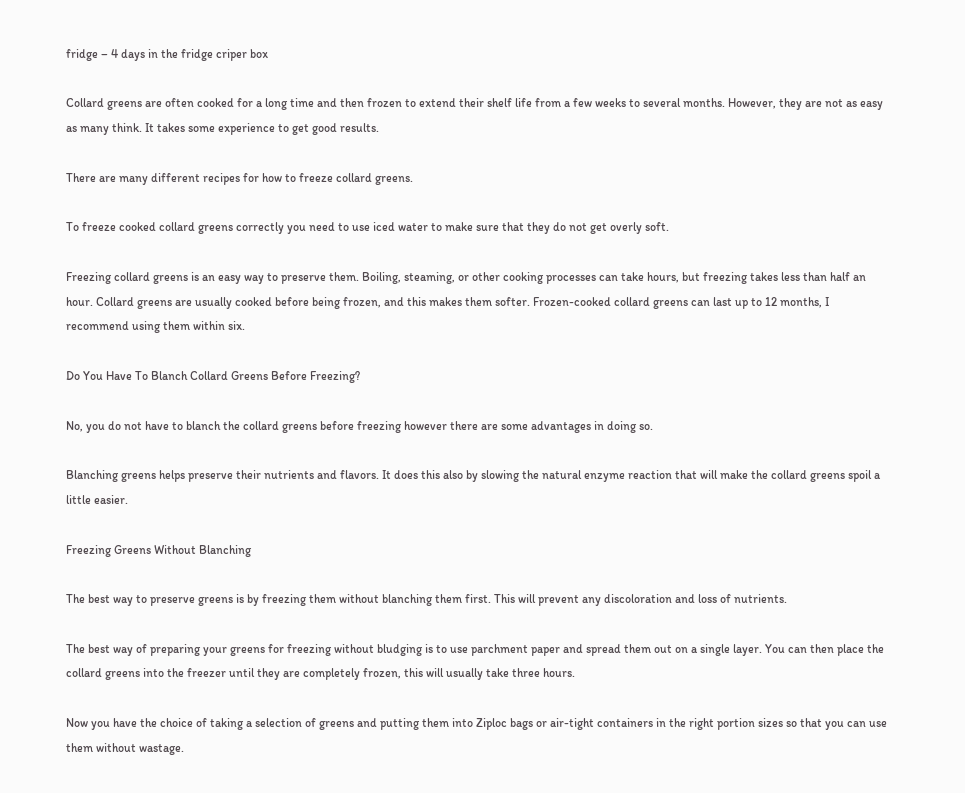fridge – 4 days in the fridge criper box

Collard greens are often cooked for a long time and then frozen to extend their shelf life from a few weeks to several months. However, they are not as easy as many think. It takes some experience to get good results.

There are many different recipes for how to freeze collard greens.

To freeze cooked collard greens correctly you need to use iced water to make sure that they do not get overly soft.

Freezing collard greens is an easy way to preserve them. Boiling, steaming, or other cooking processes can take hours, but freezing takes less than half an hour. Collard greens are usually cooked before being frozen, and this makes them softer. Frozen-cooked collard greens can last up to 12 months, I recommend using them within six.

Do You Have To Blanch Collard Greens Before Freezing?

No, you do not have to blanch the collard greens before freezing however there are some advantages in doing so.

Blanching greens helps preserve their nutrients and flavors. It does this also by slowing the natural enzyme reaction that will make the collard greens spoil a little easier.

Freezing Greens Without Blanching

The best way to preserve greens is by freezing them without blanching them first. This will prevent any discoloration and loss of nutrients.

The best way of preparing your greens for freezing without bludging is to use parchment paper and spread them out on a single layer. You can then place the collard greens into the freezer until they are completely frozen, this will usually take three hours.

Now you have the choice of taking a selection of greens and putting them into Ziploc bags or air-tight containers in the right portion sizes so that you can use them without wastage.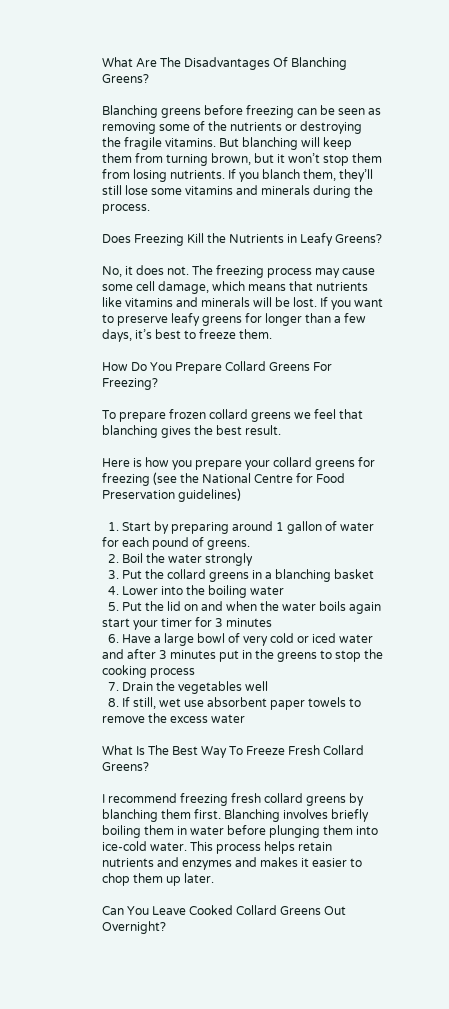What Are The Disadvantages Of Blanching Greens?

Blanching greens before freezing can be seen as removing some of the nutrients or destroying the fragile vitamins. But blanching will keep them from turning brown, but it won’t stop them from losing nutrients. If you blanch them, they’ll still lose some vitamins and minerals during the process.

Does Freezing Kill the Nutrients in Leafy Greens?

No, it does not. The freezing process may cause some cell damage, which means that nutrients like vitamins and minerals will be lost. If you want to preserve leafy greens for longer than a few days, it’s best to freeze them.

How Do You Prepare Collard Greens For Freezing?

To prepare frozen collard greens we feel that blanching gives the best result.

Here is how you prepare your collard greens for freezing (see the National Centre for Food Preservation guidelines)

  1. Start by preparing around 1 gallon of water for each pound of greens.
  2. Boil the water strongly
  3. Put the collard greens in a blanching basket
  4. Lower into the boiling water
  5. Put the lid on and when the water boils again start your timer for 3 minutes
  6. Have a large bowl of very cold or iced water and after 3 minutes put in the greens to stop the cooking process
  7. Drain the vegetables well
  8. If still, wet use absorbent paper towels to remove the excess water

What Is The Best Way To Freeze Fresh Collard Greens?

I recommend freezing fresh collard greens by blanching them first. Blanching involves briefly boiling them in water before plunging them into ice-cold water. This process helps retain nutrients and enzymes and makes it easier to chop them up later.

Can You Leave Cooked Collard Greens Out Overnight?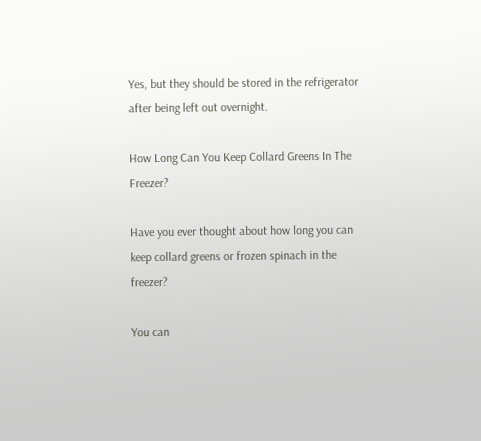Yes, but they should be stored in the refrigerator after being left out overnight.

How Long Can You Keep Collard Greens In The Freezer?

Have you ever thought about how long you can keep collard greens or frozen spinach in the freezer?

You can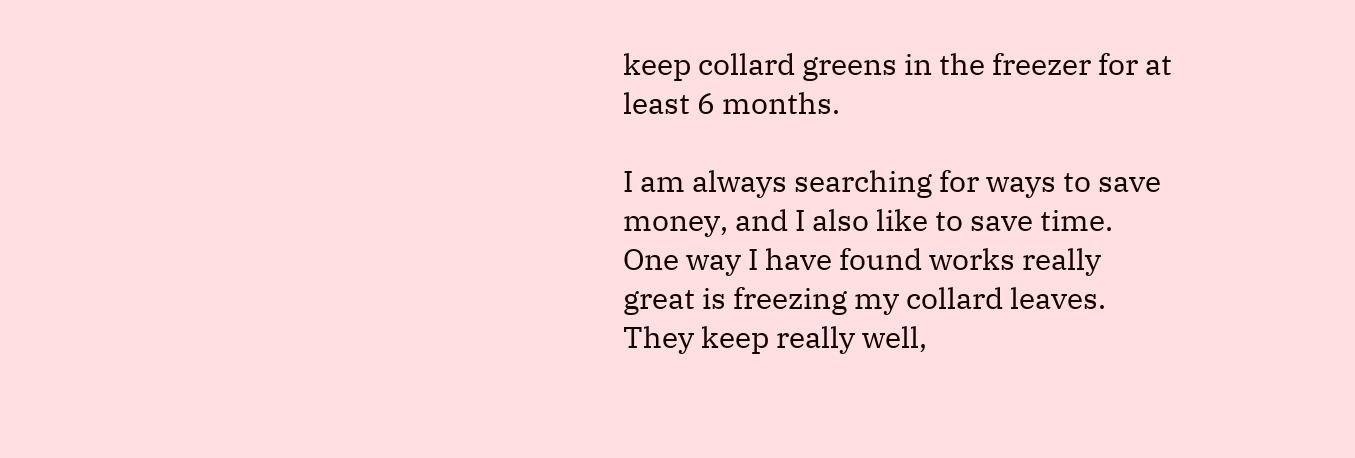keep collard greens in the freezer for at least 6 months.

I am always searching for ways to save money, and I also like to save time. One way I have found works really great is freezing my collard leaves. They keep really well,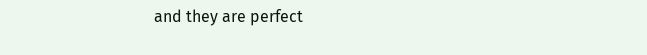and they are perfect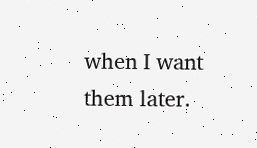when I want them later.